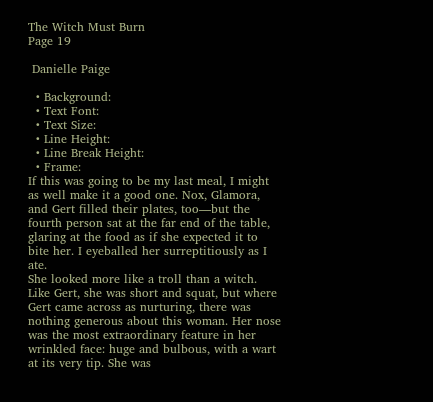The Witch Must Burn
Page 19

 Danielle Paige

  • Background:
  • Text Font:
  • Text Size:
  • Line Height:
  • Line Break Height:
  • Frame:
If this was going to be my last meal, I might as well make it a good one. Nox, Glamora, and Gert filled their plates, too—but the fourth person sat at the far end of the table, glaring at the food as if she expected it to bite her. I eyeballed her surreptitiously as I ate.
She looked more like a troll than a witch. Like Gert, she was short and squat, but where Gert came across as nurturing, there was nothing generous about this woman. Her nose was the most extraordinary feature in her wrinkled face: huge and bulbous, with a wart at its very tip. She was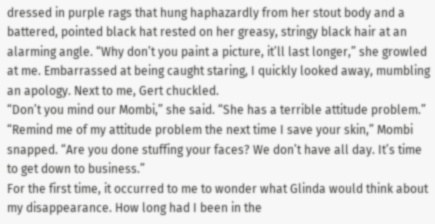dressed in purple rags that hung haphazardly from her stout body and a battered, pointed black hat rested on her greasy, stringy black hair at an alarming angle. “Why don’t you paint a picture, it’ll last longer,” she growled at me. Embarrassed at being caught staring, I quickly looked away, mumbling an apology. Next to me, Gert chuckled.
“Don’t you mind our Mombi,” she said. “She has a terrible attitude problem.”
“Remind me of my attitude problem the next time I save your skin,” Mombi snapped. “Are you done stuffing your faces? We don’t have all day. It’s time to get down to business.”
For the first time, it occurred to me to wonder what Glinda would think about my disappearance. How long had I been in the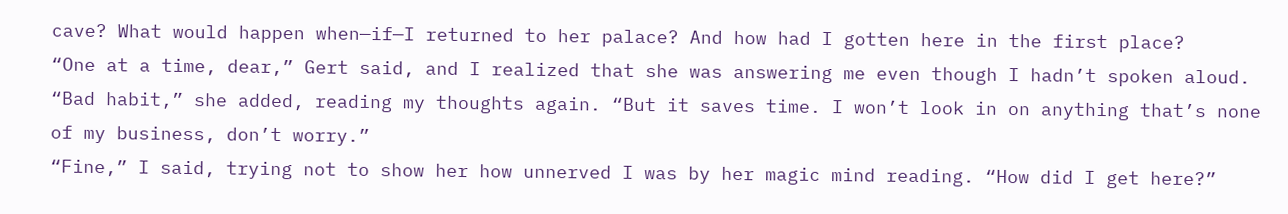cave? What would happen when—if—I returned to her palace? And how had I gotten here in the first place?
“One at a time, dear,” Gert said, and I realized that she was answering me even though I hadn’t spoken aloud. “Bad habit,” she added, reading my thoughts again. “But it saves time. I won’t look in on anything that’s none of my business, don’t worry.”
“Fine,” I said, trying not to show her how unnerved I was by her magic mind reading. “How did I get here?”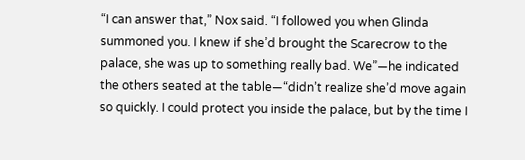“I can answer that,” Nox said. “I followed you when Glinda summoned you. I knew if she’d brought the Scarecrow to the palace, she was up to something really bad. We”—he indicated the others seated at the table—“didn’t realize she’d move again so quickly. I could protect you inside the palace, but by the time I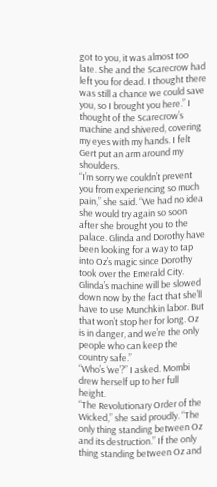got to you, it was almost too late. She and the Scarecrow had left you for dead. I thought there was still a chance we could save you, so I brought you here.” I thought of the Scarecrow’s machine and shivered, covering my eyes with my hands. I felt Gert put an arm around my shoulders.
“I’m sorry we couldn’t prevent you from experiencing so much pain,” she said. “We had no idea she would try again so soon after she brought you to the palace. Glinda and Dorothy have been looking for a way to tap into Oz’s magic since Dorothy took over the Emerald City. Glinda’s machine will be slowed down now by the fact that she’ll have to use Munchkin labor. But that won’t stop her for long. Oz is in danger, and we’re the only people who can keep the country safe.”
“Who’s ‘we’?” I asked. Mombi drew herself up to her full height.
“The Revolutionary Order of the Wicked,” she said proudly. “The only thing standing between Oz and its destruction.” If the only thing standing between Oz and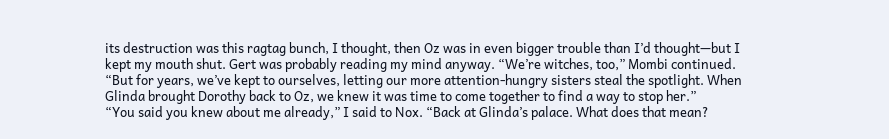its destruction was this ragtag bunch, I thought, then Oz was in even bigger trouble than I’d thought—but I kept my mouth shut. Gert was probably reading my mind anyway. “We’re witches, too,” Mombi continued. “But for years, we’ve kept to ourselves, letting our more attention-hungry sisters steal the spotlight. When Glinda brought Dorothy back to Oz, we knew it was time to come together to find a way to stop her.”
“You said you knew about me already,” I said to Nox. “Back at Glinda’s palace. What does that mean?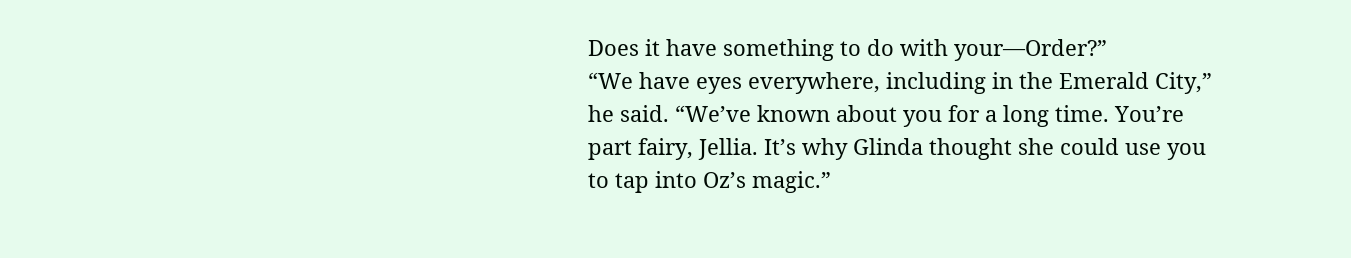Does it have something to do with your—Order?”
“We have eyes everywhere, including in the Emerald City,” he said. “We’ve known about you for a long time. You’re part fairy, Jellia. It’s why Glinda thought she could use you to tap into Oz’s magic.”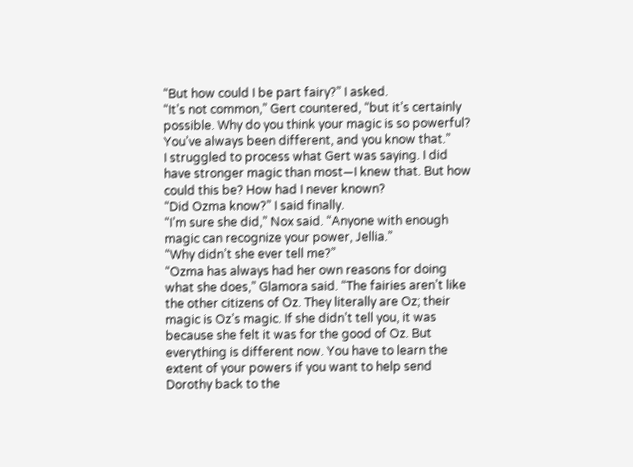“But how could I be part fairy?” I asked.
“It’s not common,” Gert countered, “but it’s certainly possible. Why do you think your magic is so powerful? You’ve always been different, and you know that.”
I struggled to process what Gert was saying. I did have stronger magic than most—I knew that. But how could this be? How had I never known?
“Did Ozma know?” I said finally.
“I’m sure she did,” Nox said. “Anyone with enough magic can recognize your power, Jellia.”
“Why didn’t she ever tell me?”
“Ozma has always had her own reasons for doing what she does,” Glamora said. “The fairies aren’t like the other citizens of Oz. They literally are Oz; their magic is Oz’s magic. If she didn’t tell you, it was because she felt it was for the good of Oz. But everything is different now. You have to learn the extent of your powers if you want to help send Dorothy back to the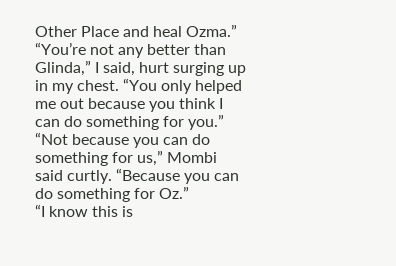Other Place and heal Ozma.”
“You’re not any better than Glinda,” I said, hurt surging up in my chest. “You only helped me out because you think I can do something for you.”
“Not because you can do something for us,” Mombi said curtly. “Because you can do something for Oz.”
“I know this is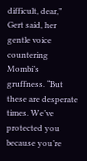difficult, dear,” Gert said, her gentle voice countering Mombi’s gruffness. “But these are desperate times. We’ve protected you because you’re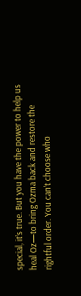special, it’s true. But you have the power to help us heal Oz—to bring Ozma back and restore the rightful order. You can’t choose who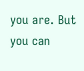you are. But you can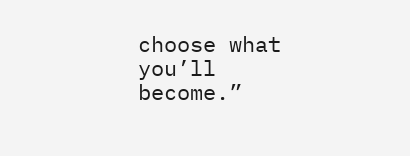choose what you’ll become.”